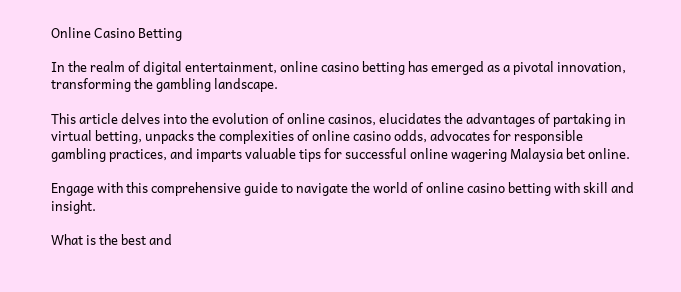Online Casino Betting

In the realm of digital entertainment, online casino betting has emerged as a pivotal innovation, transforming the gambling landscape.

This article delves into the evolution of online casinos, elucidates the advantages of partaking in virtual betting, unpacks the complexities of online casino odds, advocates for responsible gambling practices, and imparts valuable tips for successful online wagering Malaysia bet online.

Engage with this comprehensive guide to navigate the world of online casino betting with skill and insight.

What is the best and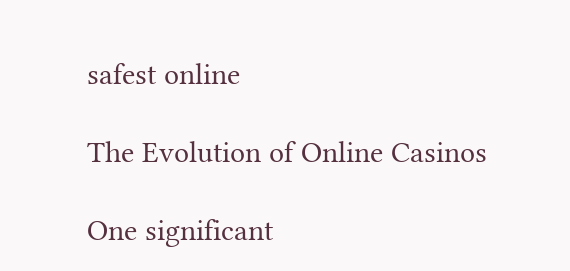safest online

The Evolution of Online Casinos

One significant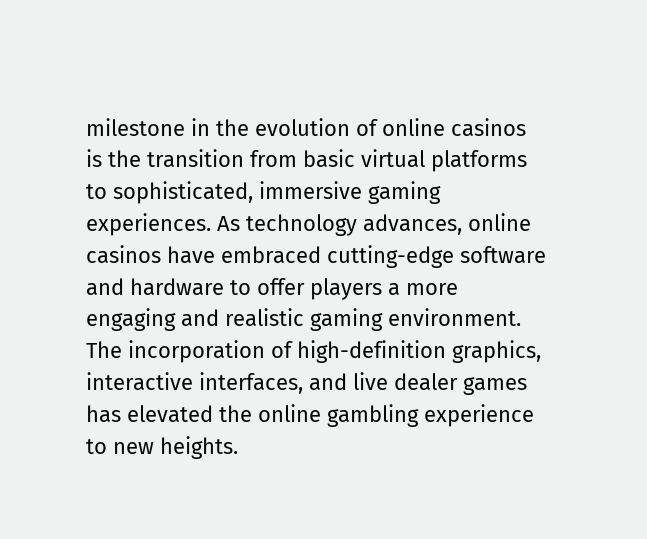milestone in the evolution of online casinos is the transition from basic virtual platforms to sophisticated, immersive gaming experiences. As technology advances, online casinos have embraced cutting-edge software and hardware to offer players a more engaging and realistic gaming environment. The incorporation of high-definition graphics, interactive interfaces, and live dealer games has elevated the online gambling experience to new heights.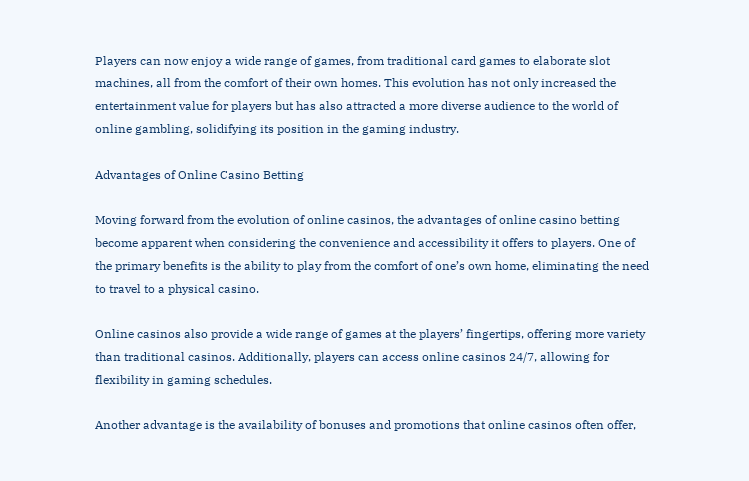Players can now enjoy a wide range of games, from traditional card games to elaborate slot machines, all from the comfort of their own homes. This evolution has not only increased the entertainment value for players but has also attracted a more diverse audience to the world of online gambling, solidifying its position in the gaming industry.

Advantages of Online Casino Betting

Moving forward from the evolution of online casinos, the advantages of online casino betting become apparent when considering the convenience and accessibility it offers to players. One of the primary benefits is the ability to play from the comfort of one’s own home, eliminating the need to travel to a physical casino.

Online casinos also provide a wide range of games at the players’ fingertips, offering more variety than traditional casinos. Additionally, players can access online casinos 24/7, allowing for flexibility in gaming schedules.

Another advantage is the availability of bonuses and promotions that online casinos often offer,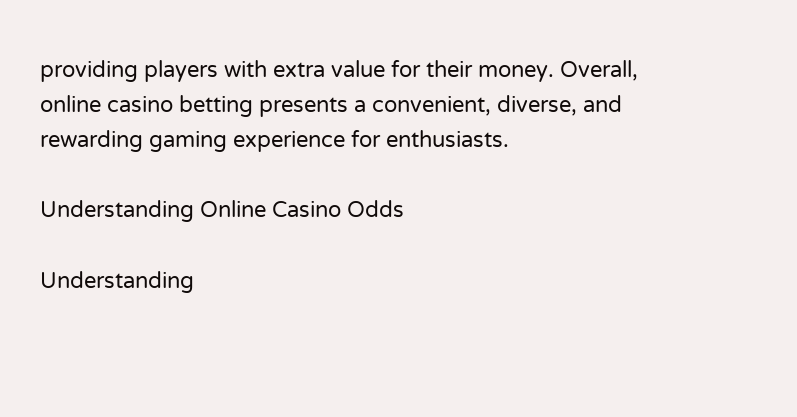providing players with extra value for their money. Overall, online casino betting presents a convenient, diverse, and rewarding gaming experience for enthusiasts.

Understanding Online Casino Odds

Understanding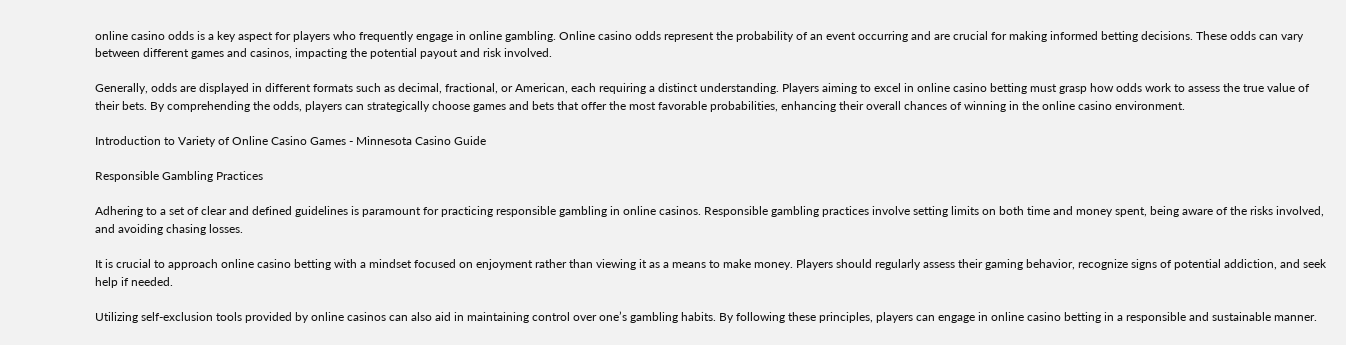online casino odds is a key aspect for players who frequently engage in online gambling. Online casino odds represent the probability of an event occurring and are crucial for making informed betting decisions. These odds can vary between different games and casinos, impacting the potential payout and risk involved.

Generally, odds are displayed in different formats such as decimal, fractional, or American, each requiring a distinct understanding. Players aiming to excel in online casino betting must grasp how odds work to assess the true value of their bets. By comprehending the odds, players can strategically choose games and bets that offer the most favorable probabilities, enhancing their overall chances of winning in the online casino environment.

Introduction to Variety of Online Casino Games - Minnesota Casino Guide

Responsible Gambling Practices

Adhering to a set of clear and defined guidelines is paramount for practicing responsible gambling in online casinos. Responsible gambling practices involve setting limits on both time and money spent, being aware of the risks involved, and avoiding chasing losses.

It is crucial to approach online casino betting with a mindset focused on enjoyment rather than viewing it as a means to make money. Players should regularly assess their gaming behavior, recognize signs of potential addiction, and seek help if needed.

Utilizing self-exclusion tools provided by online casinos can also aid in maintaining control over one’s gambling habits. By following these principles, players can engage in online casino betting in a responsible and sustainable manner.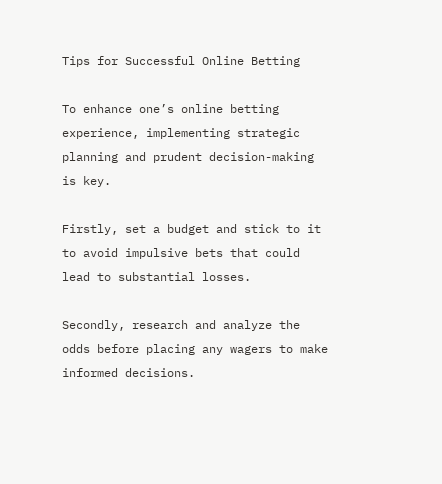Tips for Successful Online Betting

To enhance one’s online betting experience, implementing strategic planning and prudent decision-making is key.

Firstly, set a budget and stick to it to avoid impulsive bets that could lead to substantial losses.

Secondly, research and analyze the odds before placing any wagers to make informed decisions.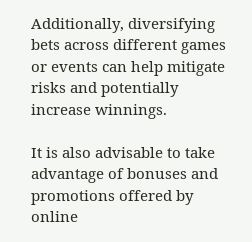Additionally, diversifying bets across different games or events can help mitigate risks and potentially increase winnings.

It is also advisable to take advantage of bonuses and promotions offered by online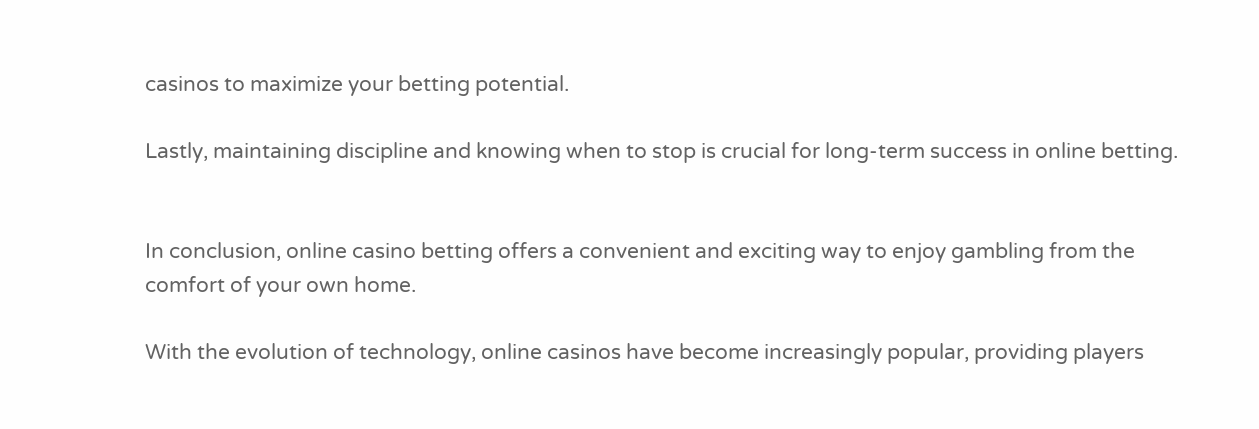casinos to maximize your betting potential.

Lastly, maintaining discipline and knowing when to stop is crucial for long-term success in online betting.


In conclusion, online casino betting offers a convenient and exciting way to enjoy gambling from the comfort of your own home.

With the evolution of technology, online casinos have become increasingly popular, providing players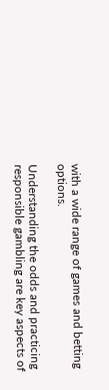with a wide range of games and betting options.

Understanding the odds and practicing responsible gambling are key aspects of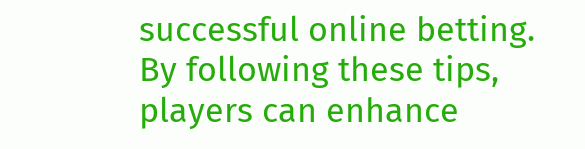successful online betting. By following these tips, players can enhance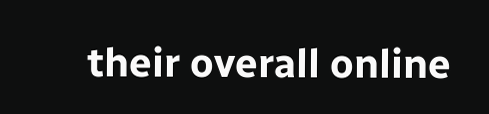their overall online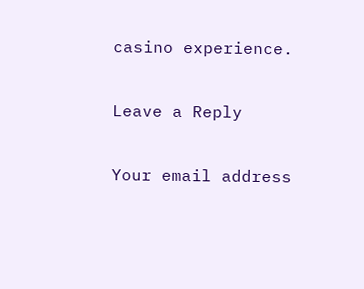casino experience.

Leave a Reply

Your email address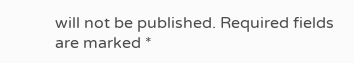will not be published. Required fields are marked *